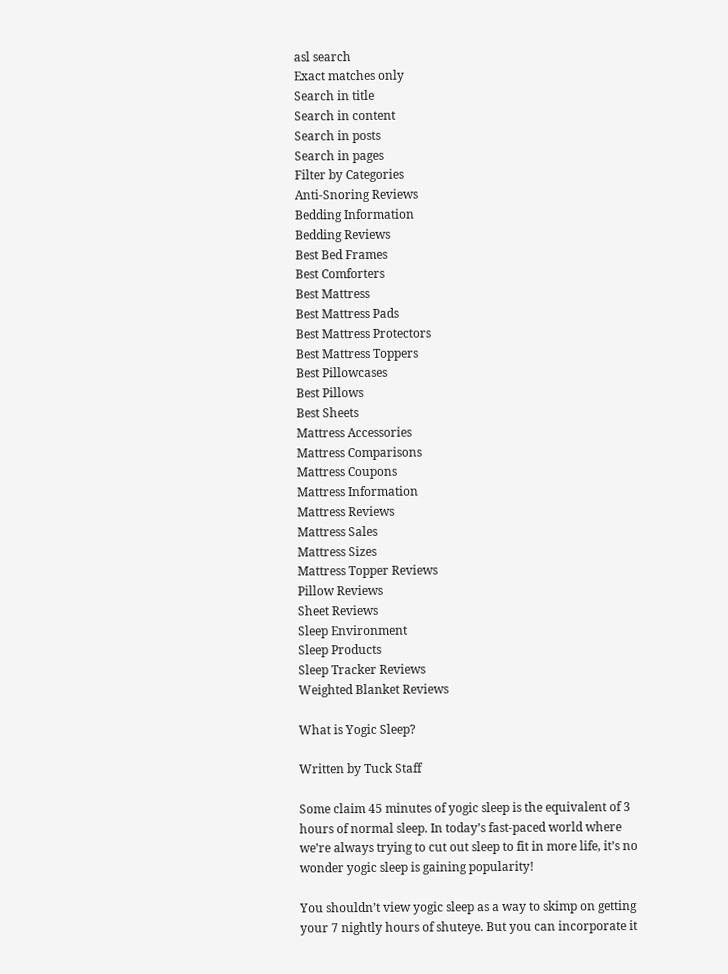asl search
Exact matches only
Search in title
Search in content
Search in posts
Search in pages
Filter by Categories
Anti-Snoring Reviews
Bedding Information
Bedding Reviews
Best Bed Frames
Best Comforters
Best Mattress
Best Mattress Pads
Best Mattress Protectors
Best Mattress Toppers
Best Pillowcases
Best Pillows
Best Sheets
Mattress Accessories
Mattress Comparisons
Mattress Coupons
Mattress Information
Mattress Reviews
Mattress Sales
Mattress Sizes
Mattress Topper Reviews
Pillow Reviews
Sheet Reviews
Sleep Environment
Sleep Products
Sleep Tracker Reviews
Weighted Blanket Reviews

What is Yogic Sleep?

Written by Tuck Staff

Some claim 45 minutes of yogic sleep is the equivalent of 3 hours of normal sleep. In today’s fast-paced world where we’re always trying to cut out sleep to fit in more life, it’s no wonder yogic sleep is gaining popularity!

You shouldn’t view yogic sleep as a way to skimp on getting your 7 nightly hours of shuteye. But you can incorporate it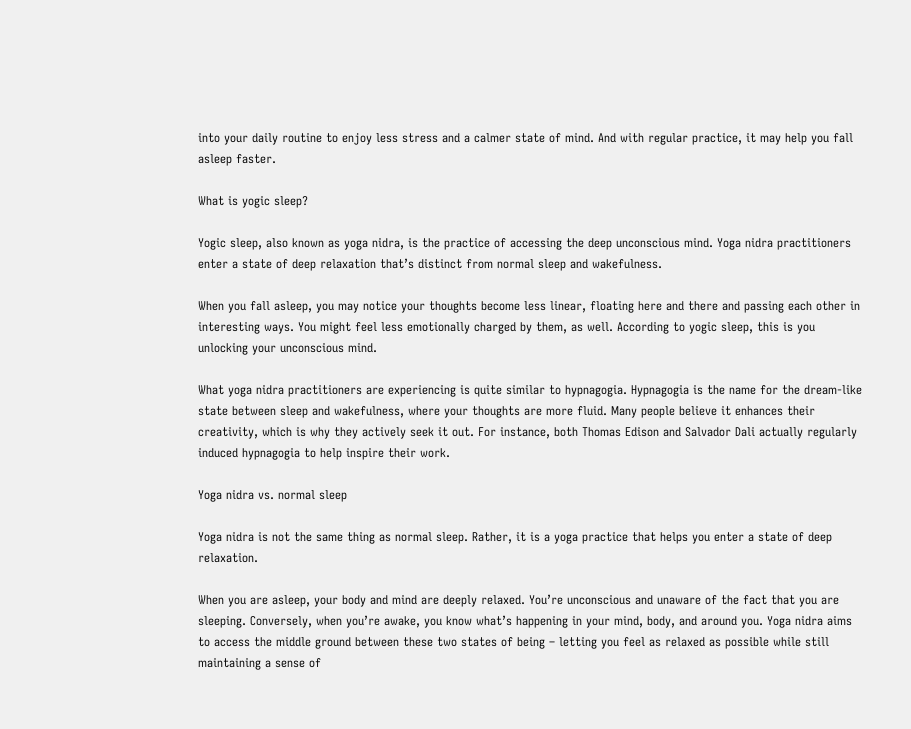into your daily routine to enjoy less stress and a calmer state of mind. And with regular practice, it may help you fall asleep faster.

What is yogic sleep?

Yogic sleep, also known as yoga nidra, is the practice of accessing the deep unconscious mind. Yoga nidra practitioners enter a state of deep relaxation that’s distinct from normal sleep and wakefulness.

When you fall asleep, you may notice your thoughts become less linear, floating here and there and passing each other in interesting ways. You might feel less emotionally charged by them, as well. According to yogic sleep, this is you unlocking your unconscious mind.

What yoga nidra practitioners are experiencing is quite similar to hypnagogia. Hypnagogia is the name for the dream-like state between sleep and wakefulness, where your thoughts are more fluid. Many people believe it enhances their creativity, which is why they actively seek it out. For instance, both Thomas Edison and Salvador Dali actually regularly induced hypnagogia to help inspire their work.

Yoga nidra vs. normal sleep

Yoga nidra is not the same thing as normal sleep. Rather, it is a yoga practice that helps you enter a state of deep relaxation.

When you are asleep, your body and mind are deeply relaxed. You’re unconscious and unaware of the fact that you are sleeping. Conversely, when you’re awake, you know what’s happening in your mind, body, and around you. Yoga nidra aims to access the middle ground between these two states of being – letting you feel as relaxed as possible while still maintaining a sense of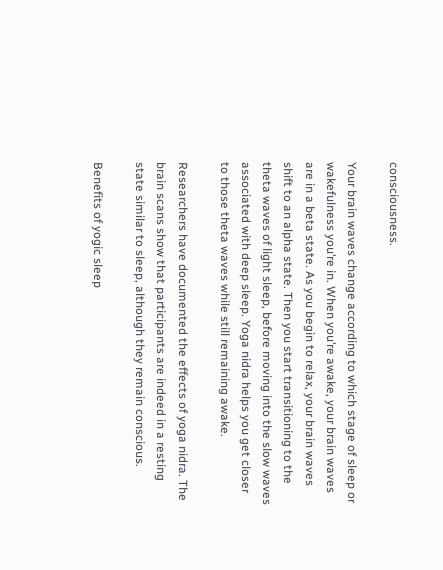consciousness.

Your brain waves change according to which stage of sleep or wakefulness you’re in. When you’re awake, your brain waves are in a beta state. As you begin to relax, your brain waves shift to an alpha state. Then you start transitioning to the theta waves of light sleep, before moving into the slow waves associated with deep sleep. Yoga nidra helps you get closer to those theta waves while still remaining awake.

Researchers have documented the effects of yoga nidra. The brain scans show that participants are indeed in a resting state similar to sleep, although they remain conscious.

Benefits of yogic sleep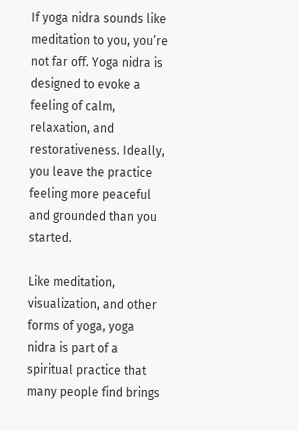If yoga nidra sounds like meditation to you, you’re not far off. Yoga nidra is designed to evoke a feeling of calm, relaxation, and restorativeness. Ideally, you leave the practice feeling more peaceful and grounded than you started.

Like meditation, visualization, and other forms of yoga, yoga nidra is part of a spiritual practice that many people find brings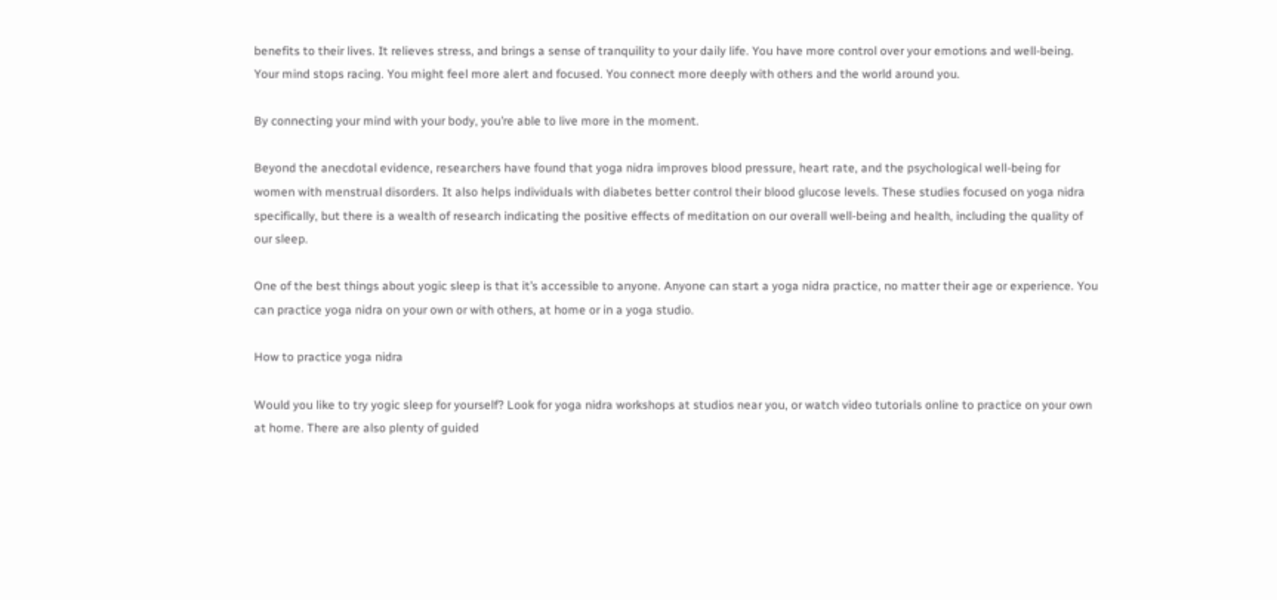benefits to their lives. It relieves stress, and brings a sense of tranquility to your daily life. You have more control over your emotions and well-being. Your mind stops racing. You might feel more alert and focused. You connect more deeply with others and the world around you.

By connecting your mind with your body, you’re able to live more in the moment.

Beyond the anecdotal evidence, researchers have found that yoga nidra improves blood pressure, heart rate, and the psychological well-being for women with menstrual disorders. It also helps individuals with diabetes better control their blood glucose levels. These studies focused on yoga nidra specifically, but there is a wealth of research indicating the positive effects of meditation on our overall well-being and health, including the quality of our sleep.

One of the best things about yogic sleep is that it’s accessible to anyone. Anyone can start a yoga nidra practice, no matter their age or experience. You can practice yoga nidra on your own or with others, at home or in a yoga studio.

How to practice yoga nidra

Would you like to try yogic sleep for yourself? Look for yoga nidra workshops at studios near you, or watch video tutorials online to practice on your own at home. There are also plenty of guided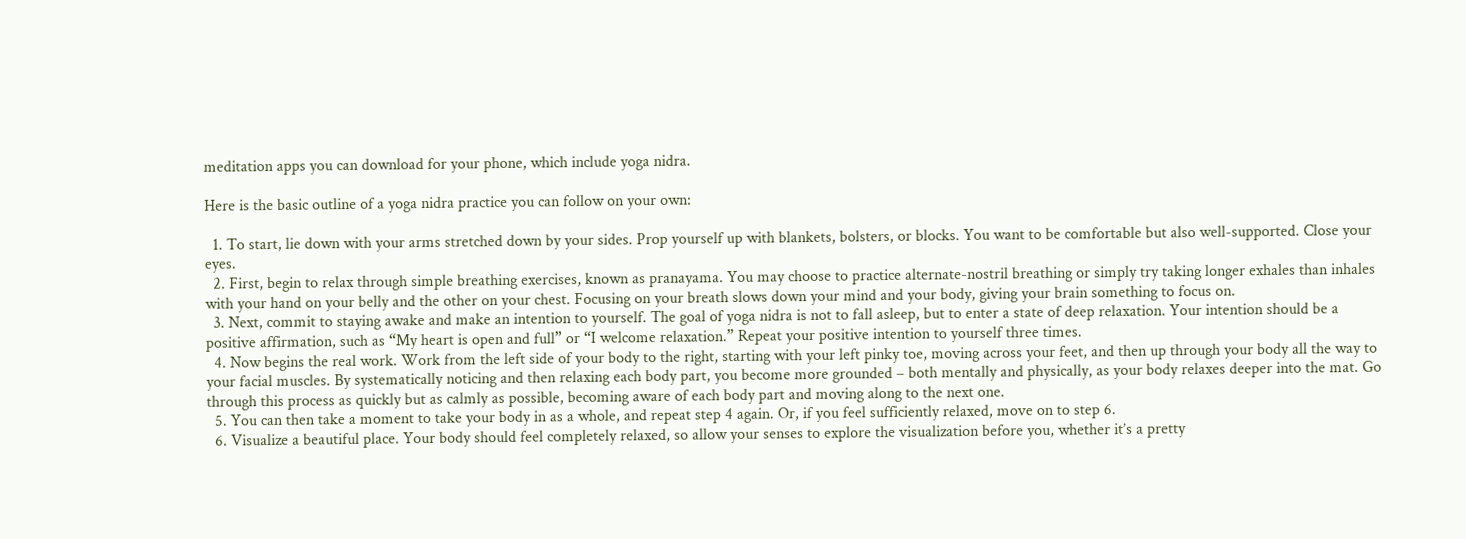meditation apps you can download for your phone, which include yoga nidra.

Here is the basic outline of a yoga nidra practice you can follow on your own:

  1. To start, lie down with your arms stretched down by your sides. Prop yourself up with blankets, bolsters, or blocks. You want to be comfortable but also well-supported. Close your eyes.
  2. First, begin to relax through simple breathing exercises, known as pranayama. You may choose to practice alternate-nostril breathing or simply try taking longer exhales than inhales with your hand on your belly and the other on your chest. Focusing on your breath slows down your mind and your body, giving your brain something to focus on.
  3. Next, commit to staying awake and make an intention to yourself. The goal of yoga nidra is not to fall asleep, but to enter a state of deep relaxation. Your intention should be a positive affirmation, such as “My heart is open and full” or “I welcome relaxation.” Repeat your positive intention to yourself three times.
  4. Now begins the real work. Work from the left side of your body to the right, starting with your left pinky toe, moving across your feet, and then up through your body all the way to your facial muscles. By systematically noticing and then relaxing each body part, you become more grounded – both mentally and physically, as your body relaxes deeper into the mat. Go through this process as quickly but as calmly as possible, becoming aware of each body part and moving along to the next one.
  5. You can then take a moment to take your body in as a whole, and repeat step 4 again. Or, if you feel sufficiently relaxed, move on to step 6.
  6. Visualize a beautiful place. Your body should feel completely relaxed, so allow your senses to explore the visualization before you, whether it’s a pretty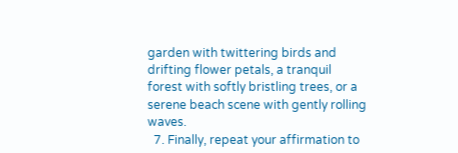garden with twittering birds and drifting flower petals, a tranquil forest with softly bristling trees, or a serene beach scene with gently rolling waves.
  7. Finally, repeat your affirmation to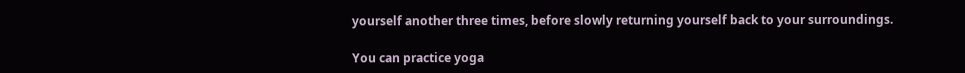yourself another three times, before slowly returning yourself back to your surroundings.

You can practice yoga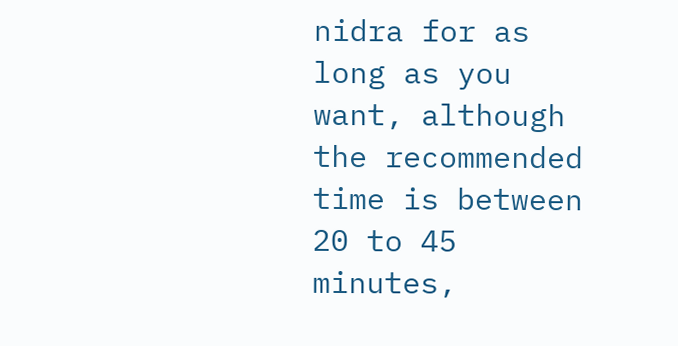nidra for as long as you want, although the recommended time is between 20 to 45 minutes,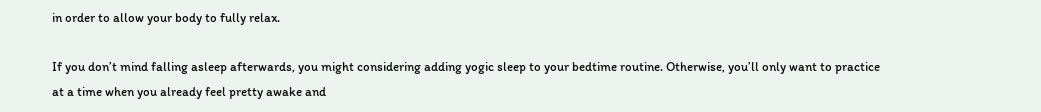in order to allow your body to fully relax.

If you don’t mind falling asleep afterwards, you might considering adding yogic sleep to your bedtime routine. Otherwise, you’ll only want to practice at a time when you already feel pretty awake and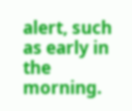alert, such as early in the morning.